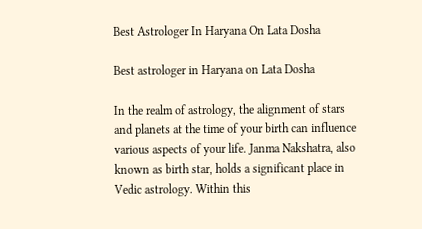Best Astrologer In Haryana On Lata Dosha

Best astrologer in Haryana on Lata Dosha

In the realm of astrology, the alignment of stars and planets at the time of your birth can influence various aspects of your life. Janma Nakshatra, also known as birth star, holds a significant place in Vedic astrology. Within this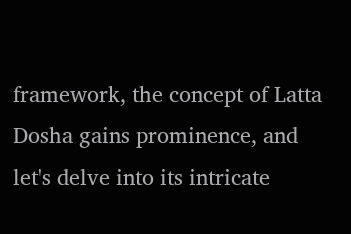framework, the concept of Latta Dosha gains prominence, and let's delve into its intricate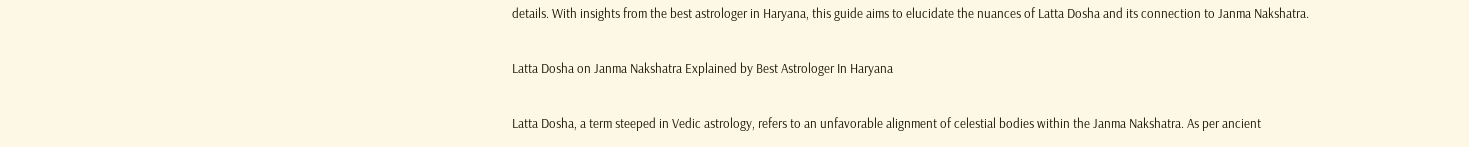details. With insights from the best astrologer in Haryana, this guide aims to elucidate the nuances of Latta Dosha and its connection to Janma Nakshatra.

Latta Dosha on Janma Nakshatra Explained by Best Astrologer In Haryana

Latta Dosha, a term steeped in Vedic astrology, refers to an unfavorable alignment of celestial bodies within the Janma Nakshatra. As per ancient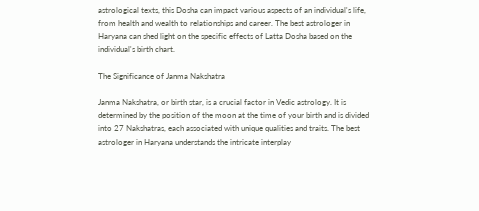astrological texts, this Dosha can impact various aspects of an individual's life, from health and wealth to relationships and career. The best astrologer in Haryana can shed light on the specific effects of Latta Dosha based on the individual's birth chart.

The Significance of Janma Nakshatra

Janma Nakshatra, or birth star, is a crucial factor in Vedic astrology. It is determined by the position of the moon at the time of your birth and is divided into 27 Nakshatras, each associated with unique qualities and traits. The best astrologer in Haryana understands the intricate interplay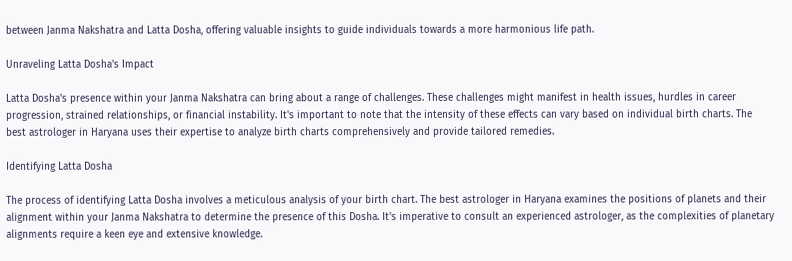between Janma Nakshatra and Latta Dosha, offering valuable insights to guide individuals towards a more harmonious life path.

Unraveling Latta Dosha's Impact

Latta Dosha's presence within your Janma Nakshatra can bring about a range of challenges. These challenges might manifest in health issues, hurdles in career progression, strained relationships, or financial instability. It's important to note that the intensity of these effects can vary based on individual birth charts. The best astrologer in Haryana uses their expertise to analyze birth charts comprehensively and provide tailored remedies.

Identifying Latta Dosha

The process of identifying Latta Dosha involves a meticulous analysis of your birth chart. The best astrologer in Haryana examines the positions of planets and their alignment within your Janma Nakshatra to determine the presence of this Dosha. It's imperative to consult an experienced astrologer, as the complexities of planetary alignments require a keen eye and extensive knowledge.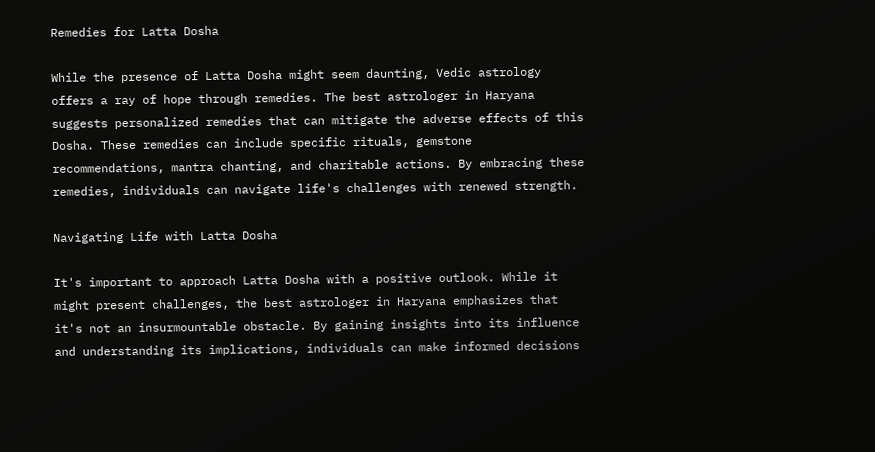Remedies for Latta Dosha

While the presence of Latta Dosha might seem daunting, Vedic astrology offers a ray of hope through remedies. The best astrologer in Haryana suggests personalized remedies that can mitigate the adverse effects of this Dosha. These remedies can include specific rituals, gemstone recommendations, mantra chanting, and charitable actions. By embracing these remedies, individuals can navigate life's challenges with renewed strength.

Navigating Life with Latta Dosha

It's important to approach Latta Dosha with a positive outlook. While it might present challenges, the best astrologer in Haryana emphasizes that it's not an insurmountable obstacle. By gaining insights into its influence and understanding its implications, individuals can make informed decisions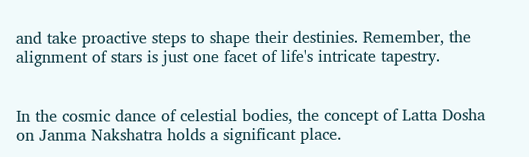and take proactive steps to shape their destinies. Remember, the alignment of stars is just one facet of life's intricate tapestry.


In the cosmic dance of celestial bodies, the concept of Latta Dosha on Janma Nakshatra holds a significant place.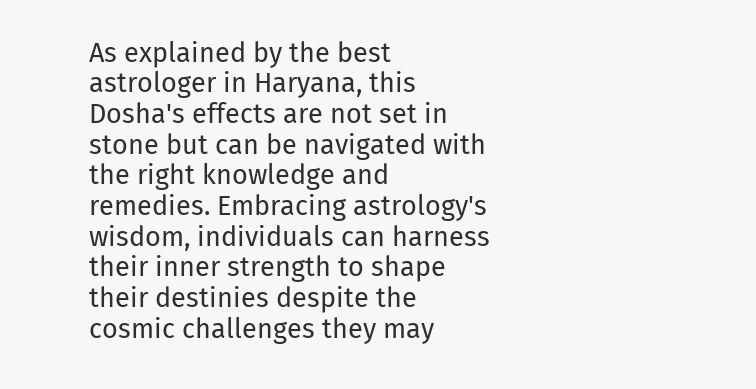As explained by the best astrologer in Haryana, this Dosha's effects are not set in stone but can be navigated with the right knowledge and remedies. Embracing astrology's wisdom, individuals can harness their inner strength to shape their destinies despite the cosmic challenges they may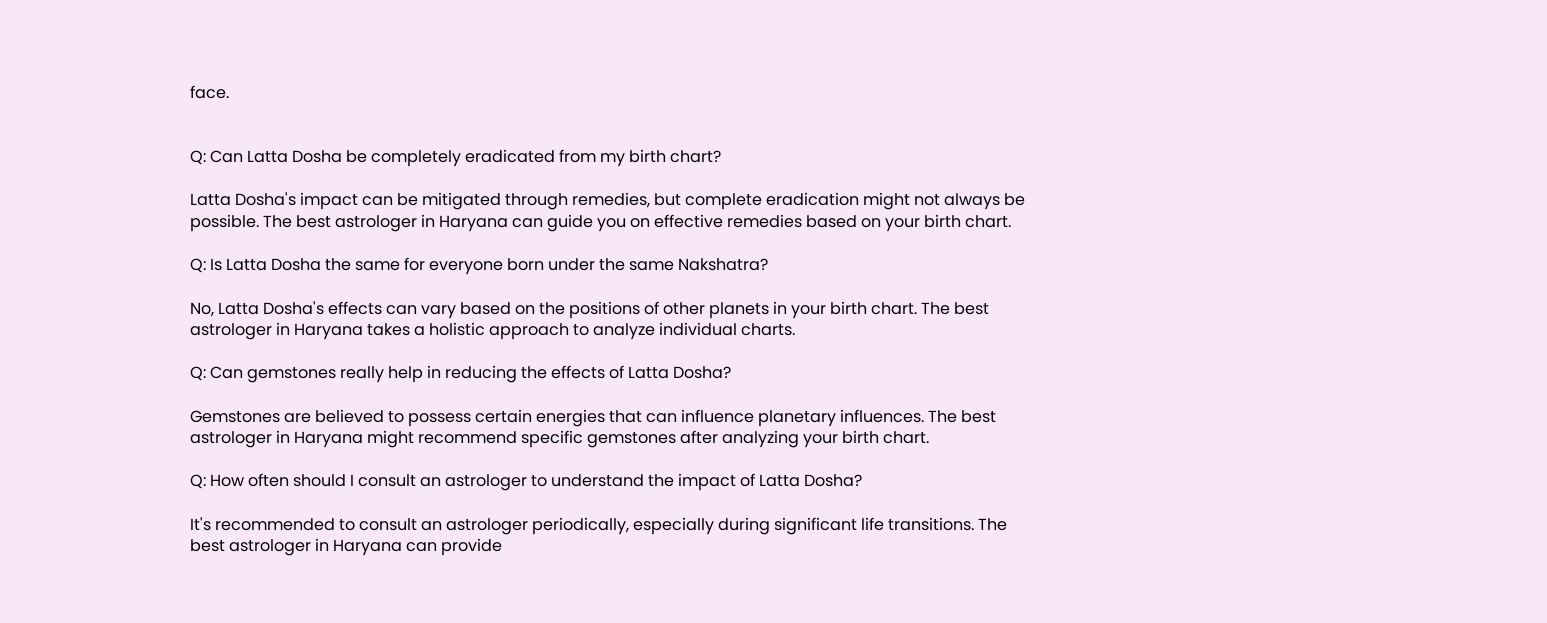face.


Q: Can Latta Dosha be completely eradicated from my birth chart?

Latta Dosha's impact can be mitigated through remedies, but complete eradication might not always be possible. The best astrologer in Haryana can guide you on effective remedies based on your birth chart.

Q: Is Latta Dosha the same for everyone born under the same Nakshatra?

No, Latta Dosha's effects can vary based on the positions of other planets in your birth chart. The best astrologer in Haryana takes a holistic approach to analyze individual charts.

Q: Can gemstones really help in reducing the effects of Latta Dosha?

Gemstones are believed to possess certain energies that can influence planetary influences. The best astrologer in Haryana might recommend specific gemstones after analyzing your birth chart.

Q: How often should I consult an astrologer to understand the impact of Latta Dosha?

It's recommended to consult an astrologer periodically, especially during significant life transitions. The best astrologer in Haryana can provide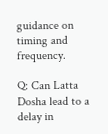guidance on timing and frequency.

Q: Can Latta Dosha lead to a delay in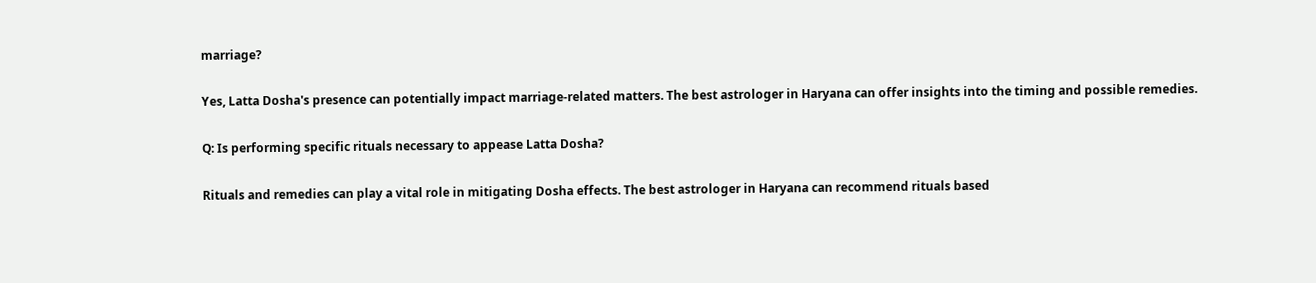marriage?

Yes, Latta Dosha's presence can potentially impact marriage-related matters. The best astrologer in Haryana can offer insights into the timing and possible remedies.

Q: Is performing specific rituals necessary to appease Latta Dosha?

Rituals and remedies can play a vital role in mitigating Dosha effects. The best astrologer in Haryana can recommend rituals based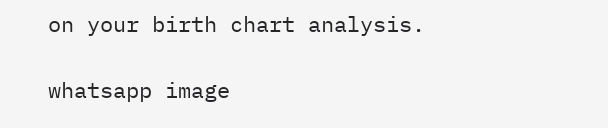on your birth chart analysis.

whatsapp image